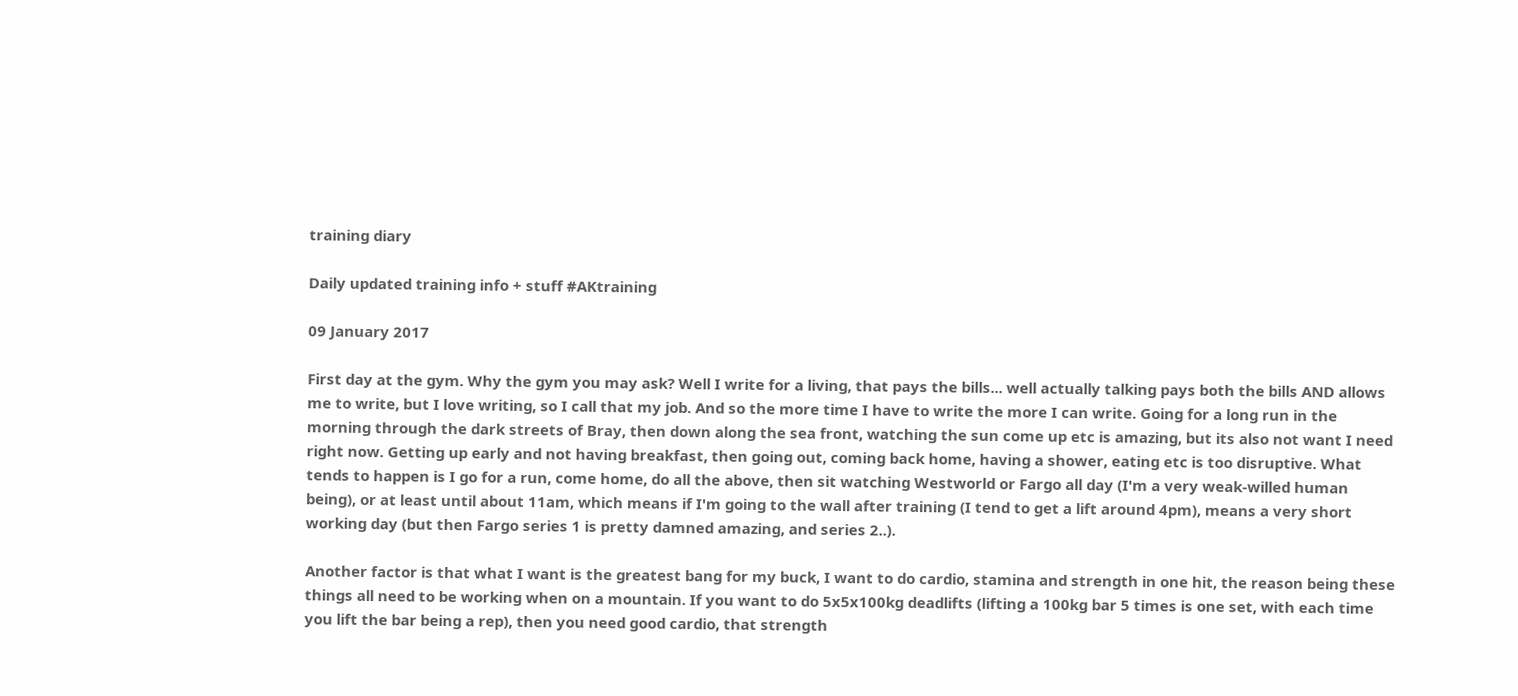training diary

Daily updated training info + stuff #AKtraining

09 January 2017

First day at the gym. Why the gym you may ask? Well I write for a living, that pays the bills... well actually talking pays both the bills AND allows me to write, but I love writing, so I call that my job. And so the more time I have to write the more I can write. Going for a long run in the morning through the dark streets of Bray, then down along the sea front, watching the sun come up etc is amazing, but its also not want I need right now. Getting up early and not having breakfast, then going out, coming back home, having a shower, eating etc is too disruptive. What tends to happen is I go for a run, come home, do all the above, then sit watching Westworld or Fargo all day (I'm a very weak-willed human being), or at least until about 11am, which means if I'm going to the wall after training (I tend to get a lift around 4pm), means a very short working day (but then Fargo series 1 is pretty damned amazing, and series 2..).

Another factor is that what I want is the greatest bang for my buck, I want to do cardio, stamina and strength in one hit, the reason being these things all need to be working when on a mountain. If you want to do 5x5x100kg deadlifts (lifting a 100kg bar 5 times is one set, with each time you lift the bar being a rep), then you need good cardio, that strength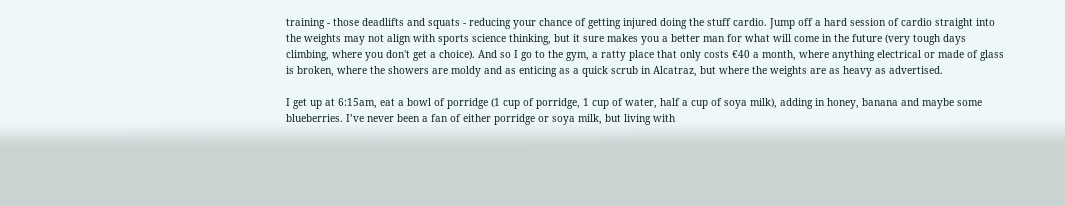training - those deadlifts and squats - reducing your chance of getting injured doing the stuff cardio. Jump off a hard session of cardio straight into the weights may not align with sports science thinking, but it sure makes you a better man for what will come in the future (very tough days climbing, where you don't get a choice). And so I go to the gym, a ratty place that only costs €40 a month, where anything electrical or made of glass is broken, where the showers are moldy and as enticing as a quick scrub in Alcatraz, but where the weights are as heavy as advertised.

I get up at 6:15am, eat a bowl of porridge (1 cup of porridge, 1 cup of water, half a cup of soya milk), adding in honey, banana and maybe some blueberries. I’ve never been a fan of either porridge or soya milk, but living with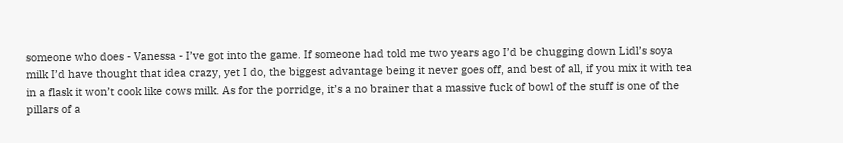someone who does - Vanessa - I’ve got into the game. If someone had told me two years ago I’d be chugging down Lidl’s soya milk I’d have thought that idea crazy, yet I do, the biggest advantage being it never goes off, and best of all, if you mix it with tea in a flask it won’t cook like cows milk. As for the porridge, it’s a no brainer that a massive fuck of bowl of the stuff is one of the pillars of a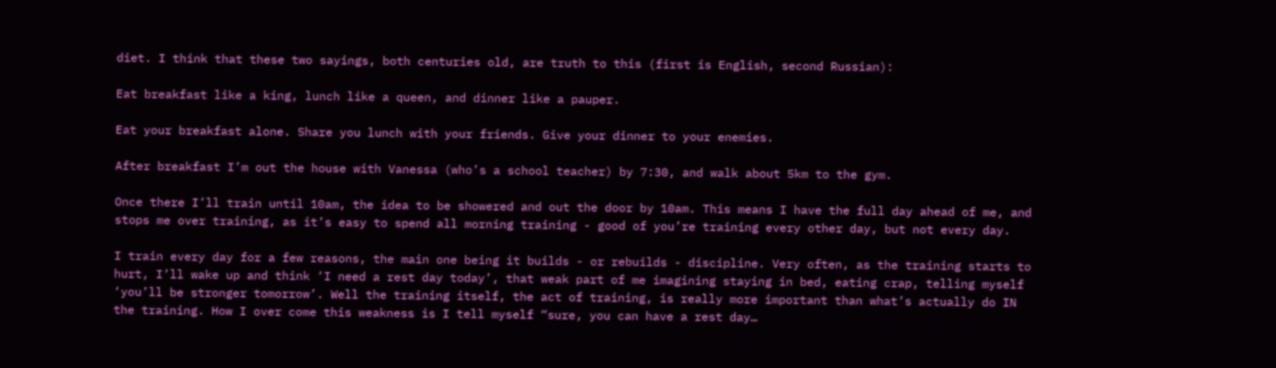diet. I think that these two sayings, both centuries old, are truth to this (first is English, second Russian):

Eat breakfast like a king, lunch like a queen, and dinner like a pauper.

Eat your breakfast alone. Share you lunch with your friends. Give your dinner to your enemies.

After breakfast I’m out the house with Vanessa (who’s a school teacher) by 7:30, and walk about 5km to the gym.

Once there I’ll train until 10am, the idea to be showered and out the door by 10am. This means I have the full day ahead of me, and stops me over training, as it’s easy to spend all morning training - good of you’re training every other day, but not every day.

I train every day for a few reasons, the main one being it builds - or rebuilds - discipline. Very often, as the training starts to hurt, I’ll wake up and think ‘I need a rest day today’, that weak part of me imagining staying in bed, eating crap, telling myself ‘you’ll be stronger tomorrow’. Well the training itself, the act of training, is really more important than what’s actually do IN the training. How I over come this weakness is I tell myself “sure, you can have a rest day…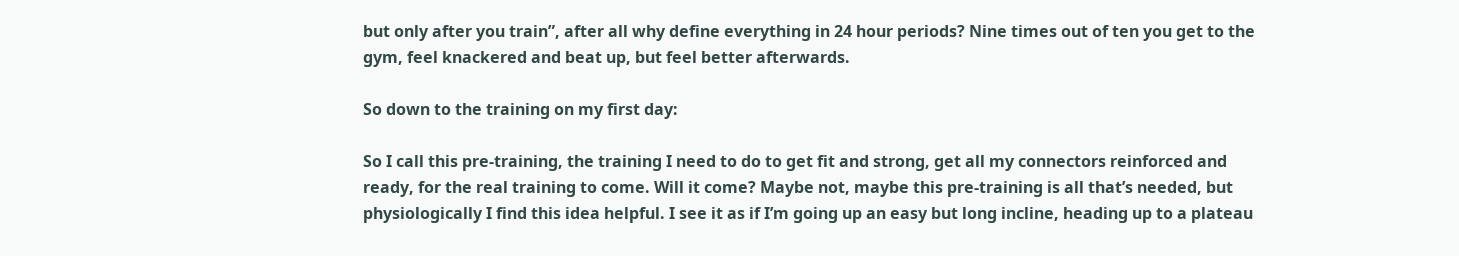but only after you train”, after all why define everything in 24 hour periods? Nine times out of ten you get to the gym, feel knackered and beat up, but feel better afterwards.

So down to the training on my first day:

So I call this pre-training, the training I need to do to get fit and strong, get all my connectors reinforced and ready, for the real training to come. Will it come? Maybe not, maybe this pre-training is all that’s needed, but physiologically I find this idea helpful. I see it as if I’m going up an easy but long incline, heading up to a plateau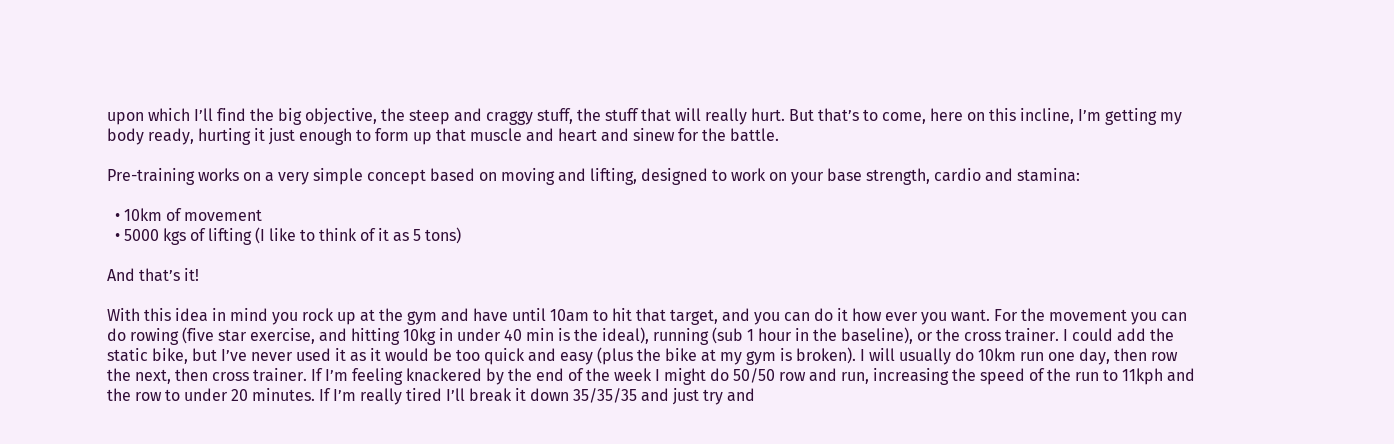upon which I’ll find the big objective, the steep and craggy stuff, the stuff that will really hurt. But that’s to come, here on this incline, I’m getting my body ready, hurting it just enough to form up that muscle and heart and sinew for the battle.

Pre-training works on a very simple concept based on moving and lifting, designed to work on your base strength, cardio and stamina:

  • 10km of movement
  • 5000 kgs of lifting (I like to think of it as 5 tons)

And that’s it!

With this idea in mind you rock up at the gym and have until 10am to hit that target, and you can do it how ever you want. For the movement you can do rowing (five star exercise, and hitting 10kg in under 40 min is the ideal), running (sub 1 hour in the baseline), or the cross trainer. I could add the static bike, but I’ve never used it as it would be too quick and easy (plus the bike at my gym is broken). I will usually do 10km run one day, then row the next, then cross trainer. If I’m feeling knackered by the end of the week I might do 50/50 row and run, increasing the speed of the run to 11kph and the row to under 20 minutes. If I’m really tired I’ll break it down 35/35/35 and just try and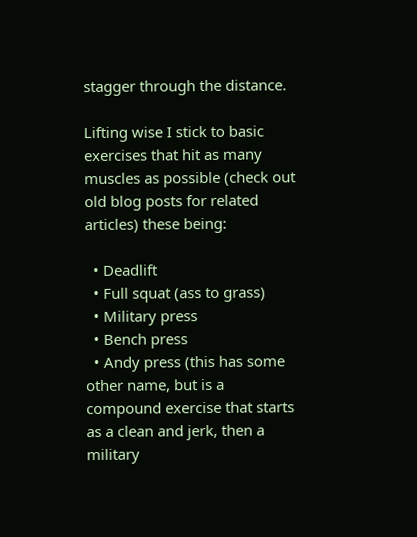stagger through the distance.

Lifting wise I stick to basic exercises that hit as many muscles as possible (check out old blog posts for related articles) these being:

  • Deadlift
  • Full squat (ass to grass)
  • Military press
  • Bench press
  • Andy press (this has some other name, but is a compound exercise that starts as a clean and jerk, then a military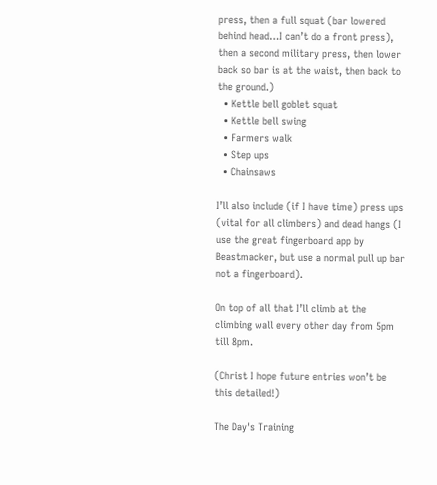press, then a full squat (bar lowered behind head…I can’t do a front press), then a second military press, then lower back so bar is at the waist, then back to the ground.)
  • Kettle bell goblet squat
  • Kettle bell swing
  • Farmers walk
  • Step ups
  • Chainsaws

I’ll also include (if I have time) press ups (vital for all climbers) and dead hangs (I use the great fingerboard app by Beastmacker, but use a normal pull up bar not a fingerboard).

On top of all that I’ll climb at the climbing wall every other day from 5pm till 8pm.

(Christ I hope future entries won’t be this detailed!)

The Day's Training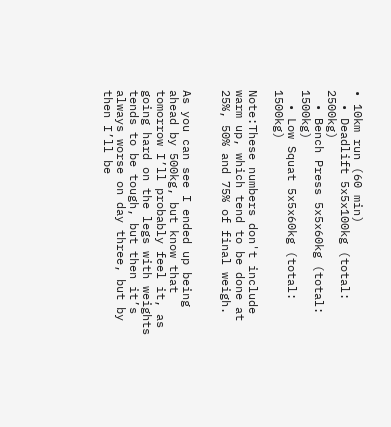• 10km run (60 min)
  • Deadlift 5x5x100kg (total: 2500kg)
  • Bench Press 5x5x60kg (total: 1500kg)
  • Low Squat 5x5x60kg (total: 1500kg)

Note:These numbers don't include warm up, which tend to be done at 25%, 50% and 75% of final weigh.


As you can see I ended up being ahead by 500kg, but know that tomorrow I’ll probably feel it, as going hard on the legs with weights tends to be tough, but then it’s always worse on day three, but by then I’ll be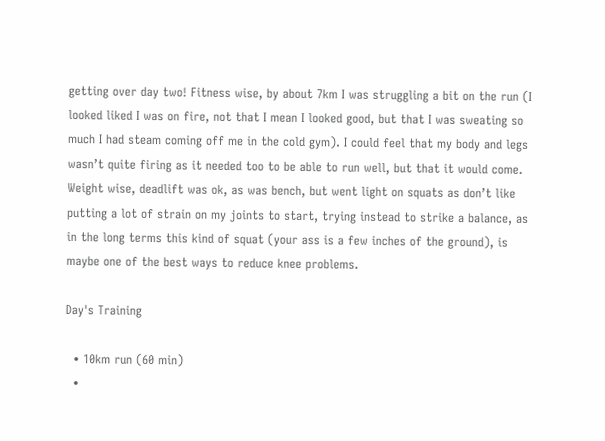getting over day two! Fitness wise, by about 7km I was struggling a bit on the run (I looked liked I was on fire, not that I mean I looked good, but that I was sweating so much I had steam coming off me in the cold gym). I could feel that my body and legs wasn’t quite firing as it needed too to be able to run well, but that it would come. Weight wise, deadlift was ok, as was bench, but went light on squats as don’t like putting a lot of strain on my joints to start, trying instead to strike a balance, as in the long terms this kind of squat (your ass is a few inches of the ground), is maybe one of the best ways to reduce knee problems.

Day's Training

  • 10km run (60 min)
  •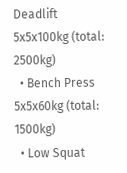Deadlift 5x5x100kg (total: 2500kg)
  • Bench Press 5x5x60kg (total: 1500kg)
  • Low Squat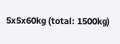5x5x60kg (total: 1500kg)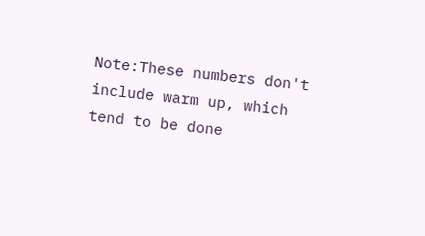Note:These numbers don't include warm up, which tend to be done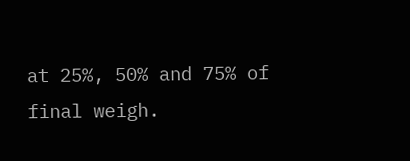at 25%, 50% and 75% of final weigh.